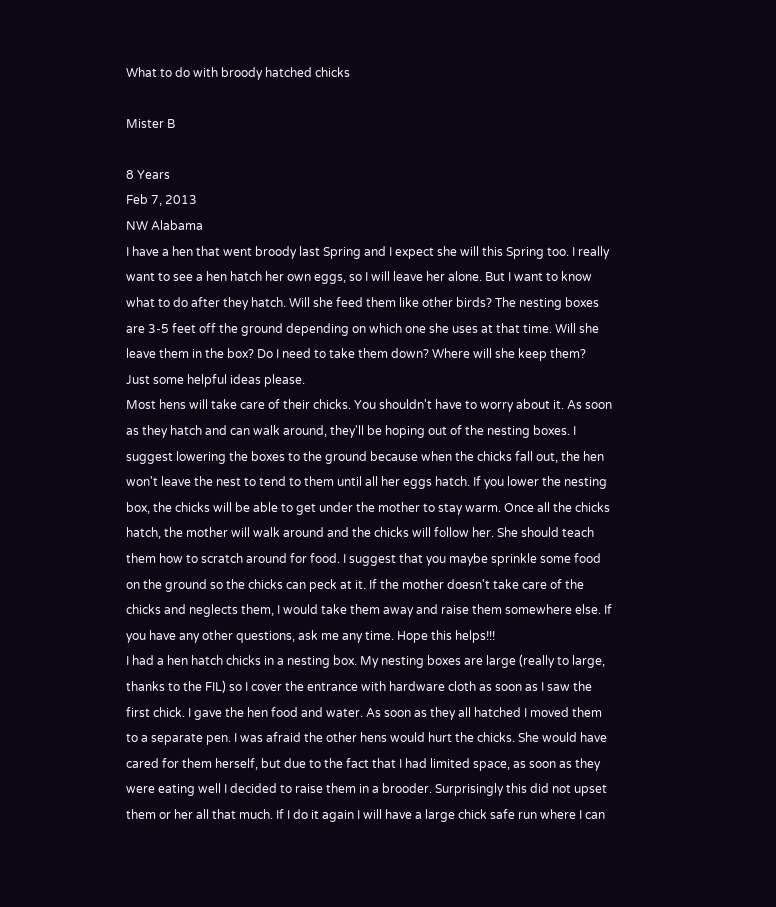What to do with broody hatched chicks

Mister B

8 Years
Feb 7, 2013
NW Alabama
I have a hen that went broody last Spring and I expect she will this Spring too. I really want to see a hen hatch her own eggs, so I will leave her alone. But I want to know what to do after they hatch. Will she feed them like other birds? The nesting boxes are 3-5 feet off the ground depending on which one she uses at that time. Will she leave them in the box? Do I need to take them down? Where will she keep them? Just some helpful ideas please.
Most hens will take care of their chicks. You shouldn't have to worry about it. As soon as they hatch and can walk around, they'll be hoping out of the nesting boxes. I suggest lowering the boxes to the ground because when the chicks fall out, the hen won't leave the nest to tend to them until all her eggs hatch. If you lower the nesting box, the chicks will be able to get under the mother to stay warm. Once all the chicks hatch, the mother will walk around and the chicks will follow her. She should teach them how to scratch around for food. I suggest that you maybe sprinkle some food on the ground so the chicks can peck at it. If the mother doesn't take care of the chicks and neglects them, I would take them away and raise them somewhere else. If you have any other questions, ask me any time. Hope this helps!!!
I had a hen hatch chicks in a nesting box. My nesting boxes are large (really to large, thanks to the FIL) so I cover the entrance with hardware cloth as soon as I saw the first chick. I gave the hen food and water. As soon as they all hatched I moved them to a separate pen. I was afraid the other hens would hurt the chicks. She would have cared for them herself, but due to the fact that I had limited space, as soon as they were eating well I decided to raise them in a brooder. Surprisingly this did not upset them or her all that much. If I do it again I will have a large chick safe run where I can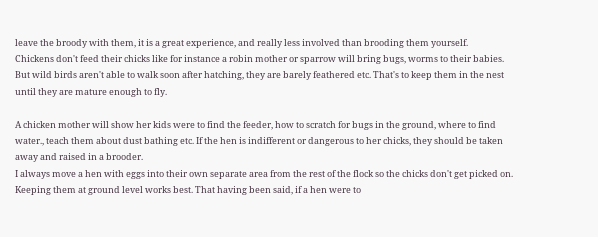leave the broody with them, it is a great experience, and really less involved than brooding them yourself.
Chickens don't feed their chicks like for instance a robin mother or sparrow will bring bugs, worms to their babies. But wild birds aren't able to walk soon after hatching, they are barely feathered etc. That's to keep them in the nest until they are mature enough to fly.

A chicken mother will show her kids were to find the feeder, how to scratch for bugs in the ground, where to find water., teach them about dust bathing etc. If the hen is indifferent or dangerous to her chicks, they should be taken away and raised in a brooder.
I always move a hen with eggs into their own separate area from the rest of the flock so the chicks don't get picked on. Keeping them at ground level works best. That having been said, if a hen were to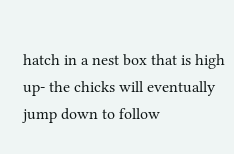hatch in a nest box that is high up- the chicks will eventually jump down to follow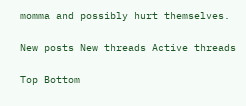momma and possibly hurt themselves.

New posts New threads Active threads

Top Bottom